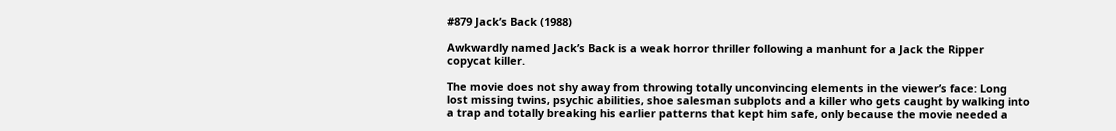#879 Jack’s Back (1988)

Awkwardly named Jack’s Back is a weak horror thriller following a manhunt for a Jack the Ripper copycat killer.

The movie does not shy away from throwing totally unconvincing elements in the viewer’s face: Long lost missing twins, psychic abilities, shoe salesman subplots and a killer who gets caught by walking into a trap and totally breaking his earlier patterns that kept him safe, only because the movie needed a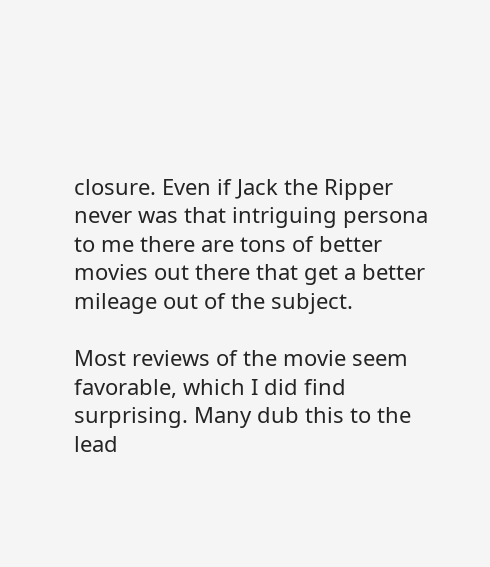closure. Even if Jack the Ripper never was that intriguing persona to me there are tons of better movies out there that get a better mileage out of the subject.

Most reviews of the movie seem favorable, which I did find surprising. Many dub this to the lead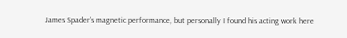James Spader’s magnetic performance, but personally I found his acting work here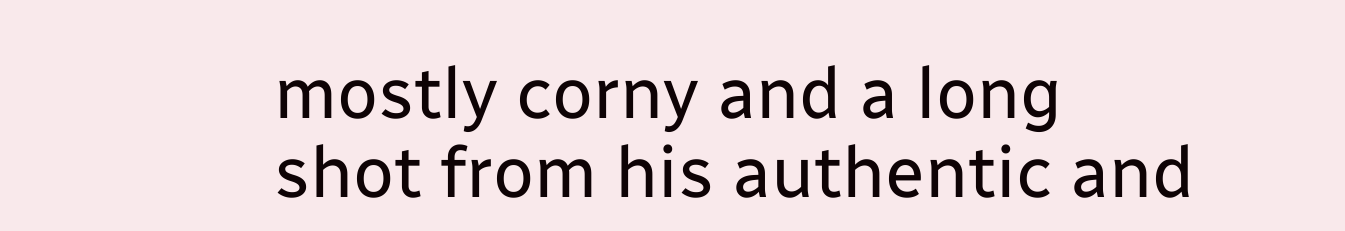mostly corny and a long shot from his authentic and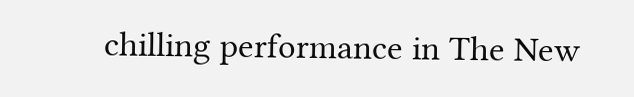chilling performance in The New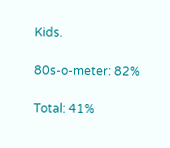Kids.

80s-o-meter: 82%

Total: 41%